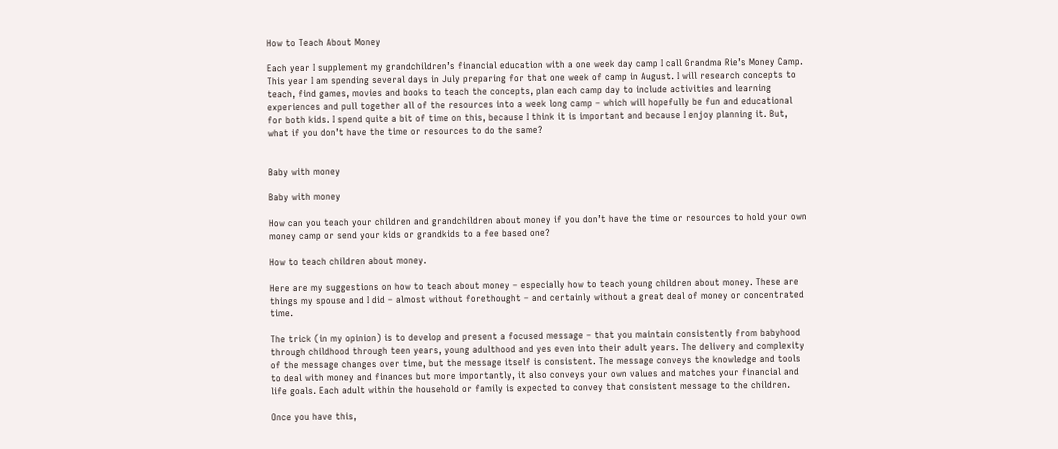How to Teach About Money

Each year I supplement my grandchildren’s financial education with a one week day camp I call Grandma Rie’s Money Camp. This year I am spending several days in July preparing for that one week of camp in August. I will research concepts to teach, find games, movies and books to teach the concepts, plan each camp day to include activities and learning experiences and pull together all of the resources into a week long camp – which will hopefully be fun and educational for both kids. I spend quite a bit of time on this, because I think it is important and because I enjoy planning it. But, what if you don’t have the time or resources to do the same?


Baby with money

Baby with money

How can you teach your children and grandchildren about money if you don’t have the time or resources to hold your own money camp or send your kids or grandkids to a fee based one?

How to teach children about money.

Here are my suggestions on how to teach about money – especially how to teach young children about money. These are things my spouse and I did – almost without forethought – and certainly without a great deal of money or concentrated time.

The trick (in my opinion) is to develop and present a focused message – that you maintain consistently from babyhood through childhood through teen years, young adulthood and yes even into their adult years. The delivery and complexity of the message changes over time, but the message itself is consistent. The message conveys the knowledge and tools to deal with money and finances but more importantly, it also conveys your own values and matches your financial and life goals. Each adult within the household or family is expected to convey that consistent message to the children.

Once you have this,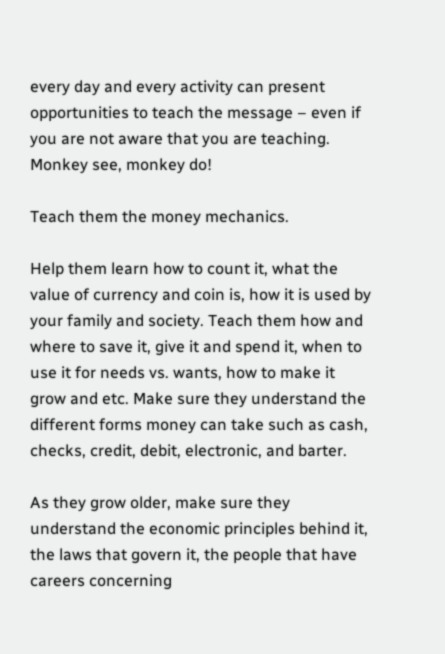every day and every activity can present opportunities to teach the message – even if you are not aware that you are teaching. Monkey see, monkey do!

Teach them the money mechanics.

Help them learn how to count it, what the value of currency and coin is, how it is used by your family and society. Teach them how and where to save it, give it and spend it, when to use it for needs vs. wants, how to make it grow and etc. Make sure they understand the different forms money can take such as cash, checks, credit, debit, electronic, and barter.

As they grow older, make sure they understand the economic principles behind it, the laws that govern it, the people that have careers concerning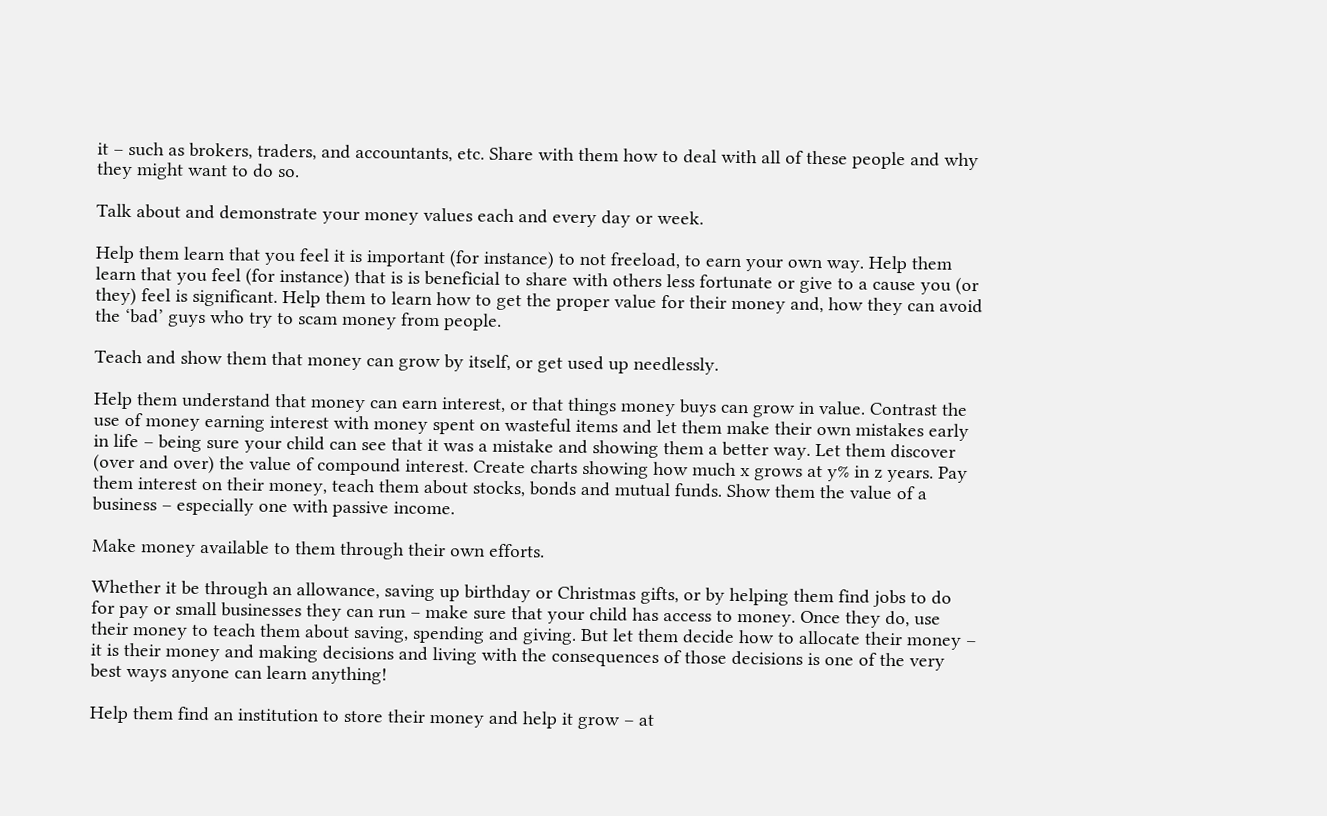it – such as brokers, traders, and accountants, etc. Share with them how to deal with all of these people and why they might want to do so.

Talk about and demonstrate your money values each and every day or week.

Help them learn that you feel it is important (for instance) to not freeload, to earn your own way. Help them learn that you feel (for instance) that is is beneficial to share with others less fortunate or give to a cause you (or they) feel is significant. Help them to learn how to get the proper value for their money and, how they can avoid the ‘bad’ guys who try to scam money from people.

Teach and show them that money can grow by itself, or get used up needlessly.

Help them understand that money can earn interest, or that things money buys can grow in value. Contrast the use of money earning interest with money spent on wasteful items and let them make their own mistakes early in life – being sure your child can see that it was a mistake and showing them a better way. Let them discover (over and over) the value of compound interest. Create charts showing how much x grows at y% in z years. Pay them interest on their money, teach them about stocks, bonds and mutual funds. Show them the value of a business – especially one with passive income.

Make money available to them through their own efforts.

Whether it be through an allowance, saving up birthday or Christmas gifts, or by helping them find jobs to do for pay or small businesses they can run – make sure that your child has access to money. Once they do, use their money to teach them about saving, spending and giving. But let them decide how to allocate their money – it is their money and making decisions and living with the consequences of those decisions is one of the very best ways anyone can learn anything!

Help them find an institution to store their money and help it grow – at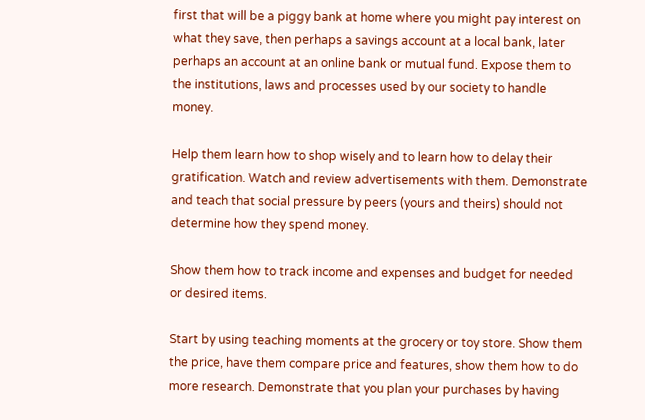first that will be a piggy bank at home where you might pay interest on what they save, then perhaps a savings account at a local bank, later perhaps an account at an online bank or mutual fund. Expose them to the institutions, laws and processes used by our society to handle money.

Help them learn how to shop wisely and to learn how to delay their gratification. Watch and review advertisements with them. Demonstrate and teach that social pressure by peers (yours and theirs) should not determine how they spend money.

Show them how to track income and expenses and budget for needed or desired items.

Start by using teaching moments at the grocery or toy store. Show them the price, have them compare price and features, show them how to do more research. Demonstrate that you plan your purchases by having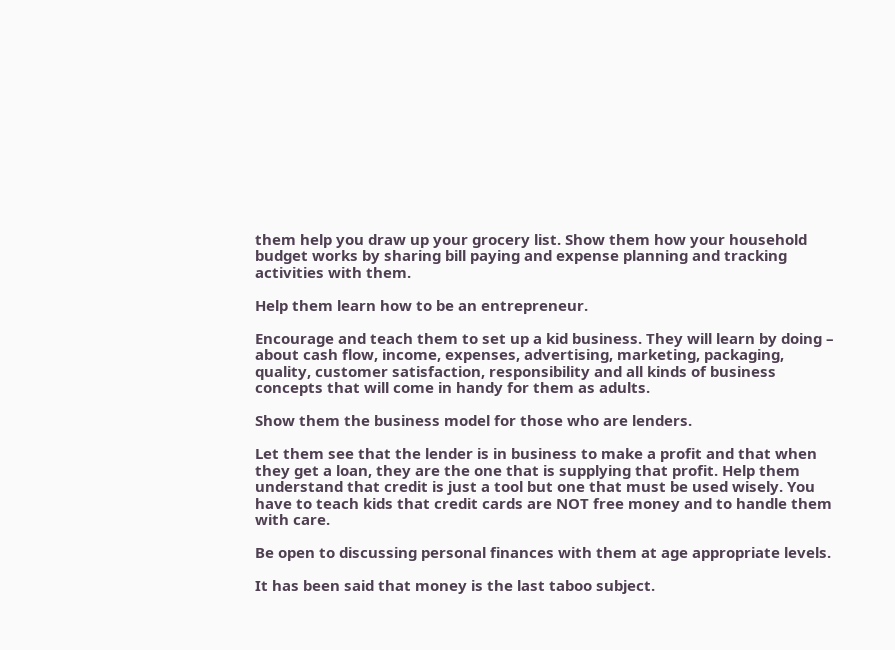them help you draw up your grocery list. Show them how your household budget works by sharing bill paying and expense planning and tracking activities with them.

Help them learn how to be an entrepreneur.

Encourage and teach them to set up a kid business. They will learn by doing – about cash flow, income, expenses, advertising, marketing, packaging, quality, customer satisfaction, responsibility and all kinds of business concepts that will come in handy for them as adults.

Show them the business model for those who are lenders.

Let them see that the lender is in business to make a profit and that when they get a loan, they are the one that is supplying that profit. Help them understand that credit is just a tool but one that must be used wisely. You have to teach kids that credit cards are NOT free money and to handle them with care.

Be open to discussing personal finances with them at age appropriate levels.

It has been said that money is the last taboo subject.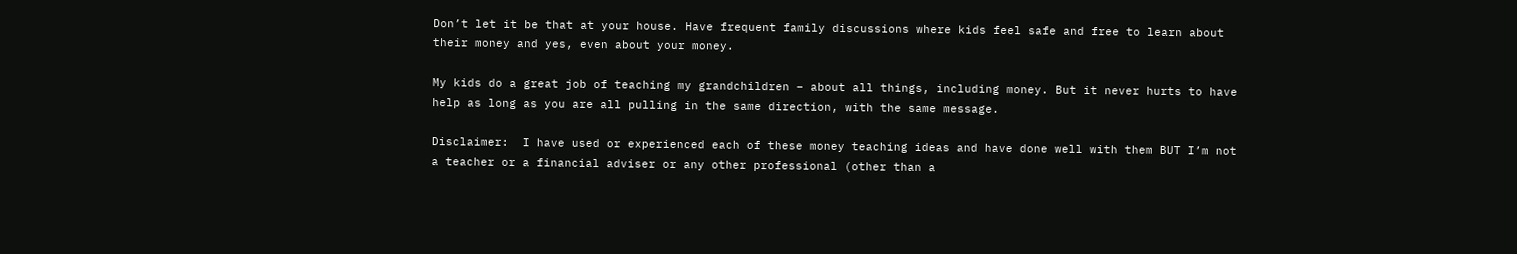Don’t let it be that at your house. Have frequent family discussions where kids feel safe and free to learn about their money and yes, even about your money.

My kids do a great job of teaching my grandchildren – about all things, including money. But it never hurts to have help as long as you are all pulling in the same direction, with the same message.

Disclaimer:  I have used or experienced each of these money teaching ideas and have done well with them BUT I’m not a teacher or a financial adviser or any other professional (other than a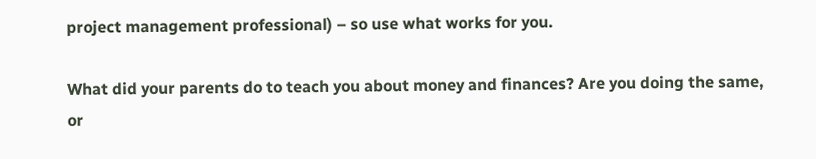project management professional) – so use what works for you.

What did your parents do to teach you about money and finances? Are you doing the same, or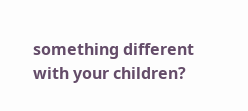something different with your children?